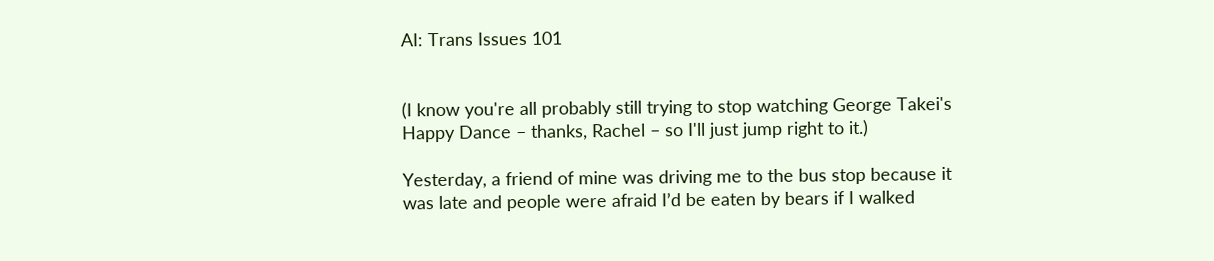AI: Trans Issues 101


(I know you're all probably still trying to stop watching George Takei's Happy Dance – thanks, Rachel – so I'll just jump right to it.)

Yesterday, a friend of mine was driving me to the bus stop because it was late and people were afraid I’d be eaten by bears if I walked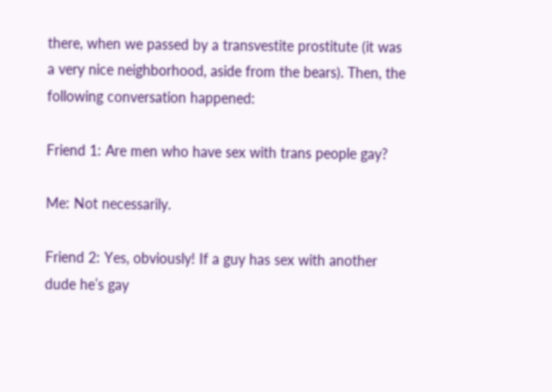there, when we passed by a transvestite prostitute (it was a very nice neighborhood, aside from the bears). Then, the following conversation happened:

Friend 1: Are men who have sex with trans people gay?

Me: Not necessarily.

Friend 2: Yes, obviously! If a guy has sex with another dude he’s gay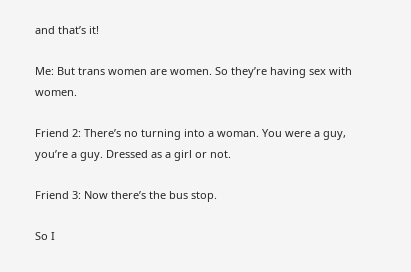and that’s it!

Me: But trans women are women. So they’re having sex with women.

Friend 2: There’s no turning into a woman. You were a guy, you’re a guy. Dressed as a girl or not.

Friend 3: Now there’s the bus stop.

So I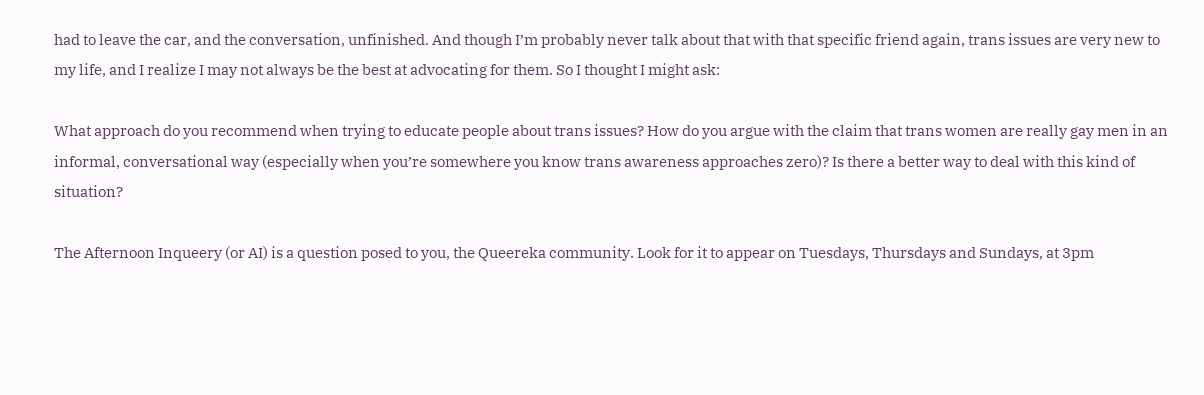had to leave the car, and the conversation, unfinished. And though I’m probably never talk about that with that specific friend again, trans issues are very new to my life, and I realize I may not always be the best at advocating for them. So I thought I might ask:

What approach do you recommend when trying to educate people about trans issues? How do you argue with the claim that trans women are really gay men in an informal, conversational way (especially when you’re somewhere you know trans awareness approaches zero)? Is there a better way to deal with this kind of situation?

The Afternoon Inqueery (or AI) is a question posed to you, the Queereka community. Look for it to appear on Tuesdays, Thursdays and Sundays, at 3pm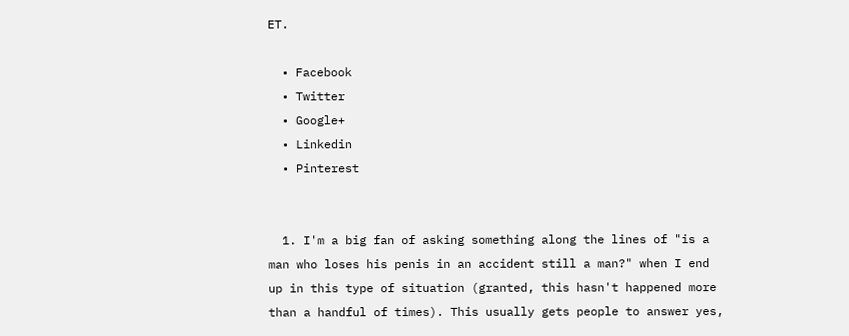ET.

  • Facebook
  • Twitter
  • Google+
  • Linkedin
  • Pinterest


  1. I'm a big fan of asking something along the lines of "is a man who loses his penis in an accident still a man?" when I end up in this type of situation (granted, this hasn't happened more than a handful of times). This usually gets people to answer yes,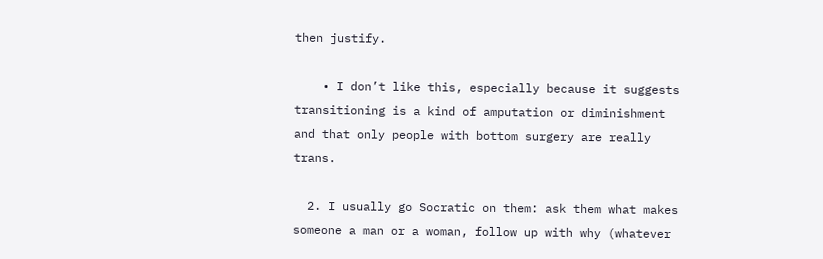then justify.

    • I don’t like this, especially because it suggests transitioning is a kind of amputation or diminishment and that only people with bottom surgery are really trans.

  2. I usually go Socratic on them: ask them what makes someone a man or a woman, follow up with why (whatever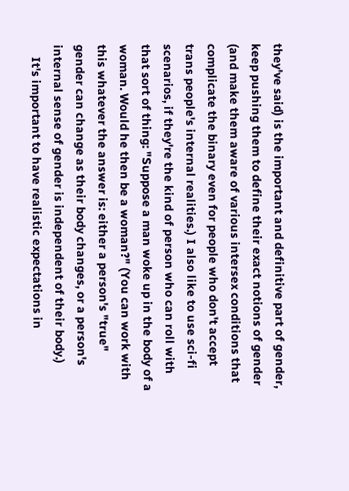they've said) is the important and definitive part of gender, keep pushing them to define their exact notions of gender (and make them aware of various intersex conditions that complicate the binary even for people who don't accept trans people's internal realities.) I also like to use sci-fi scenarios, if they're the kind of person who can roll with that sort of thing: "Suppose a man woke up in the body of a woman. Would he then be a woman?" (You can work with this whatever the answer is: either a person's "true" gender can change as their body changes, or a person's internal sense of gender is independent of their body.)
    It's important to have realistic expectations in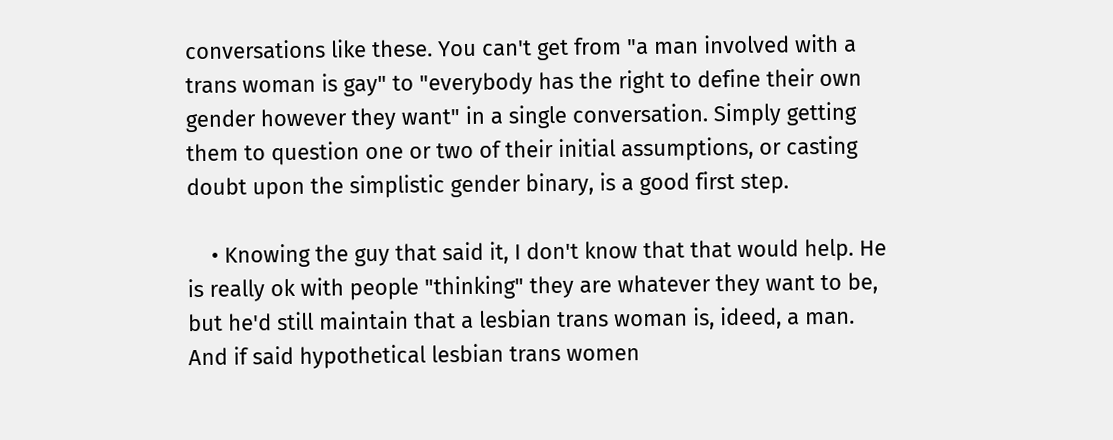conversations like these. You can't get from "a man involved with a trans woman is gay" to "everybody has the right to define their own gender however they want" in a single conversation. Simply getting them to question one or two of their initial assumptions, or casting doubt upon the simplistic gender binary, is a good first step.

    • Knowing the guy that said it, I don't know that that would help. He is really ok with people "thinking" they are whatever they want to be, but he'd still maintain that a lesbian trans woman is, ideed, a man. And if said hypothetical lesbian trans women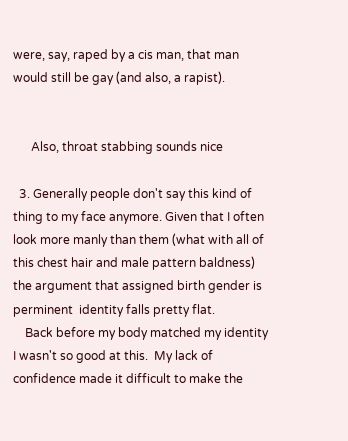were, say, raped by a cis man, that man would still be gay (and also, a rapist).


      Also, throat stabbing sounds nice

  3. Generally people don't say this kind of thing to my face anymore. Given that I often look more manly than them (what with all of this chest hair and male pattern baldness) the argument that assigned birth gender is perminent  identity falls pretty flat.
    Back before my body matched my identity I wasn't so good at this.  My lack of confidence made it difficult to make the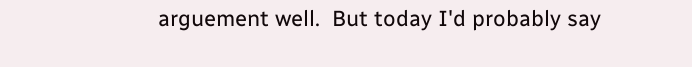arguement well.  But today I'd probably say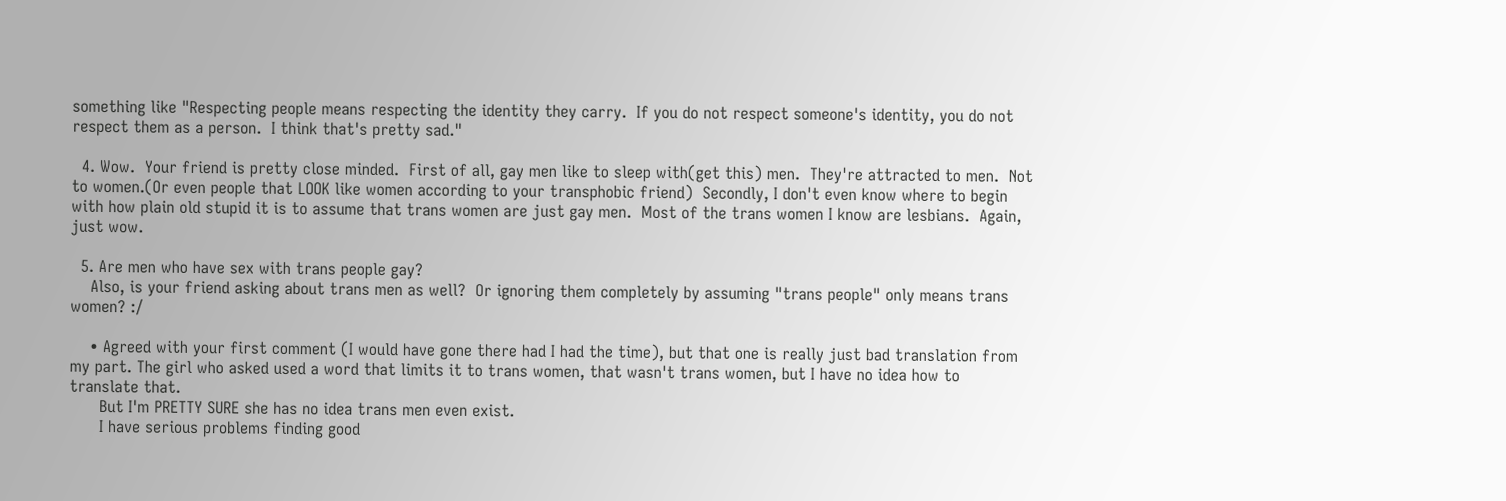something like "Respecting people means respecting the identity they carry.  If you do not respect someone's identity, you do not respect them as a person.  I think that's pretty sad."

  4. Wow.  Your friend is pretty close minded.  First of all, gay men like to sleep with(get this) men.  They're attracted to men.  Not to women.(Or even people that LOOK like women according to your transphobic friend)  Secondly, I don't even know where to begin with how plain old stupid it is to assume that trans women are just gay men.  Most of the trans women I know are lesbians.  Again, just wow.

  5. Are men who have sex with trans people gay?
    Also, is your friend asking about trans men as well?  Or ignoring them completely by assuming "trans people" only means trans women? :/

    • Agreed with your first comment (I would have gone there had I had the time), but that one is really just bad translation from my part. The girl who asked used a word that limits it to trans women, that wasn't trans women, but I have no idea how to translate that.
      But I'm PRETTY SURE she has no idea trans men even exist.
      I have serious problems finding good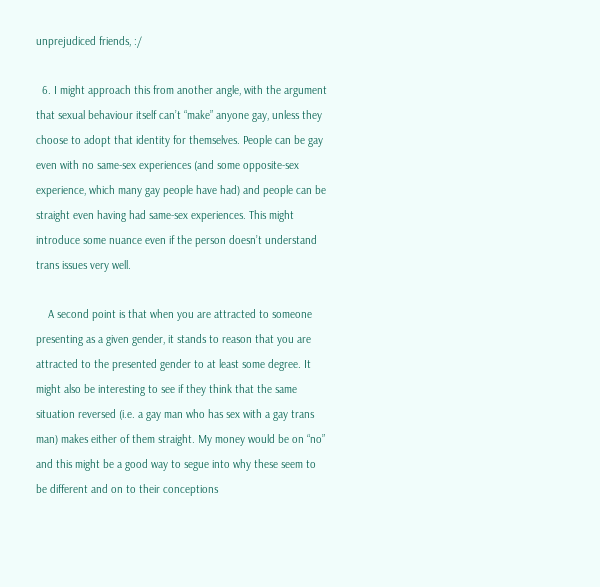unprejudiced friends, :/

  6. I might approach this from another angle, with the argument that sexual behaviour itself can’t “make” anyone gay, unless they choose to adopt that identity for themselves. People can be gay even with no same-sex experiences (and some opposite-sex experience, which many gay people have had) and people can be straight even having had same-sex experiences. This might introduce some nuance even if the person doesn’t understand trans issues very well.

    A second point is that when you are attracted to someone presenting as a given gender, it stands to reason that you are attracted to the presented gender to at least some degree. It might also be interesting to see if they think that the same situation reversed (i.e. a gay man who has sex with a gay trans man) makes either of them straight. My money would be on “no” and this might be a good way to segue into why these seem to be different and on to their conceptions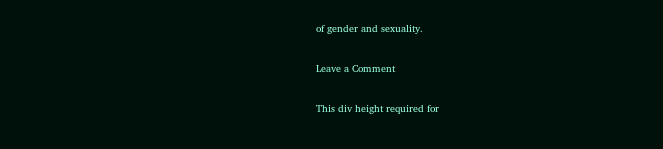of gender and sexuality.

Leave a Comment

This div height required for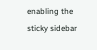enabling the sticky sidebar